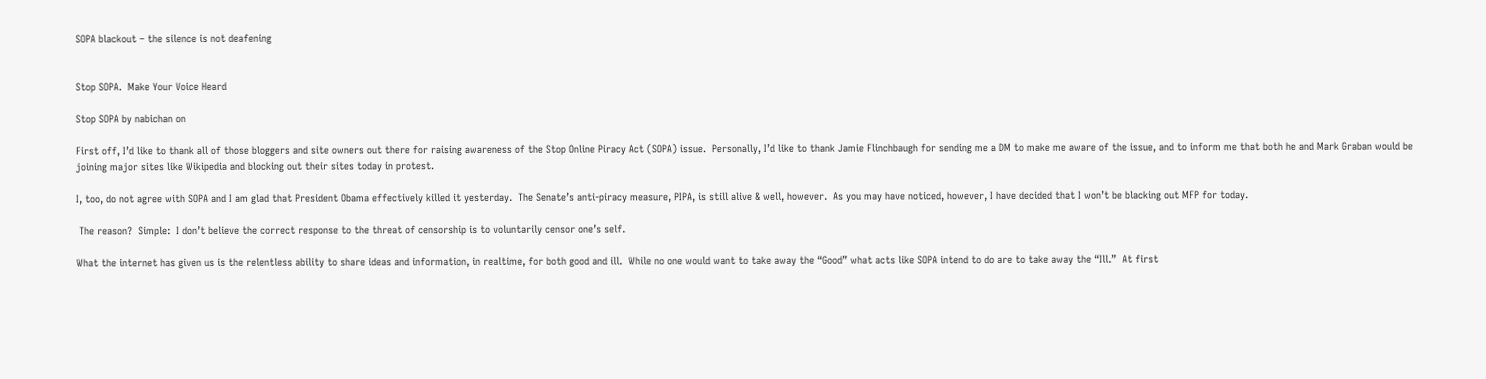SOPA blackout – the silence is not deafening


Stop SOPA.  Make Your Voice Heard

Stop SOPA by nabichan on

First off, I’d like to thank all of those bloggers and site owners out there for raising awareness of the Stop Online Piracy Act (SOPA) issue.  Personally, I’d like to thank Jamie Flinchbaugh for sending me a DM to make me aware of the issue, and to inform me that both he and Mark Graban would be joining major sites like Wikipedia and blocking out their sites today in protest.

I, too, do not agree with SOPA and I am glad that President Obama effectively killed it yesterday.  The Senate’s anti-piracy measure, PIPA, is still alive & well, however.  As you may have noticed, however, I have decided that I won’t be blacking out MFP for today.

 The reason?  Simple:  I don’t believe the correct response to the threat of censorship is to voluntarily censor one’s self.

What the internet has given us is the relentless ability to share ideas and information, in realtime, for both good and ill.  While no one would want to take away the “Good” what acts like SOPA intend to do are to take away the “Ill.”  At first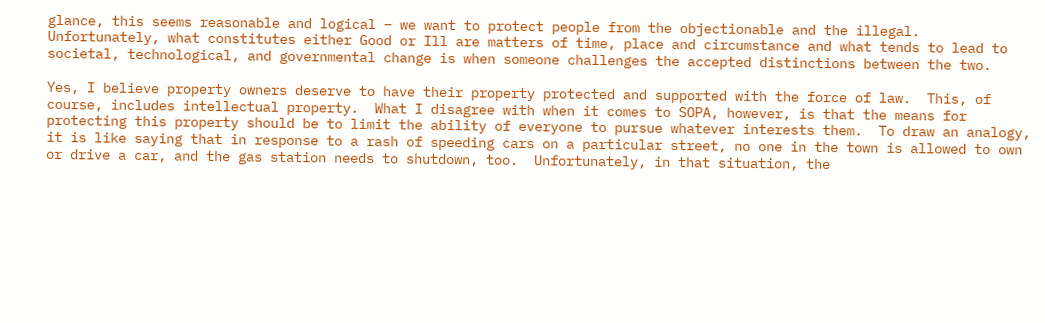glance, this seems reasonable and logical – we want to protect people from the objectionable and the illegal.  Unfortunately, what constitutes either Good or Ill are matters of time, place and circumstance and what tends to lead to societal, technological, and governmental change is when someone challenges the accepted distinctions between the two.

Yes, I believe property owners deserve to have their property protected and supported with the force of law.  This, of course, includes intellectual property.  What I disagree with when it comes to SOPA, however, is that the means for protecting this property should be to limit the ability of everyone to pursue whatever interests them.  To draw an analogy, it is like saying that in response to a rash of speeding cars on a particular street, no one in the town is allowed to own or drive a car, and the gas station needs to shutdown, too.  Unfortunately, in that situation, the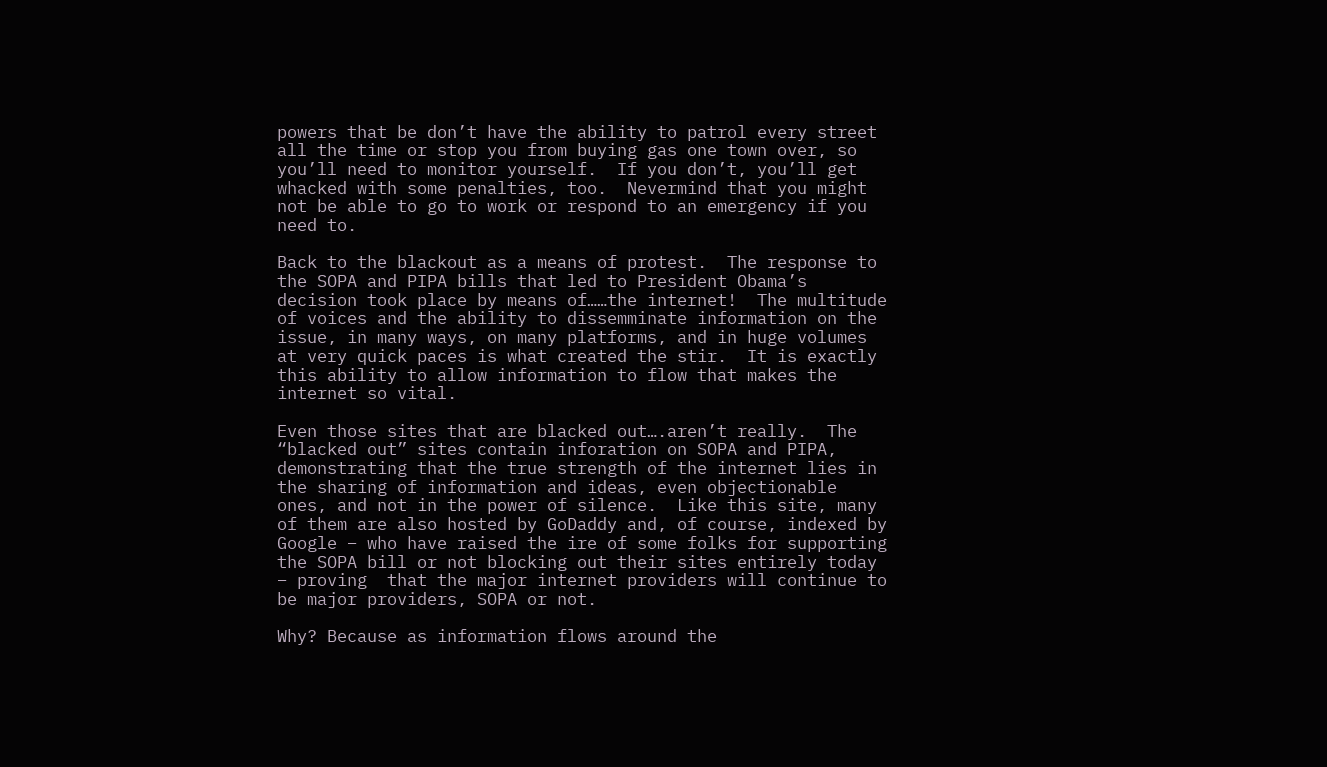powers that be don’t have the ability to patrol every street all the time or stop you from buying gas one town over, so you’ll need to monitor yourself.  If you don’t, you’ll get whacked with some penalties, too.  Nevermind that you might not be able to go to work or respond to an emergency if you need to.

Back to the blackout as a means of protest.  The response to the SOPA and PIPA bills that led to President Obama’s decision took place by means of……the internet!  The multitude of voices and the ability to dissemminate information on the issue, in many ways, on many platforms, and in huge volumes at very quick paces is what created the stir.  It is exactly this ability to allow information to flow that makes the internet so vital.

Even those sites that are blacked out….aren’t really.  The “blacked out” sites contain inforation on SOPA and PIPA, demonstrating that the true strength of the internet lies in the sharing of information and ideas, even objectionable ones, and not in the power of silence.  Like this site, many of them are also hosted by GoDaddy and, of course, indexed by Google – who have raised the ire of some folks for supporting the SOPA bill or not blocking out their sites entirely today – proving  that the major internet providers will continue to be major providers, SOPA or not.

Why? Because as information flows around the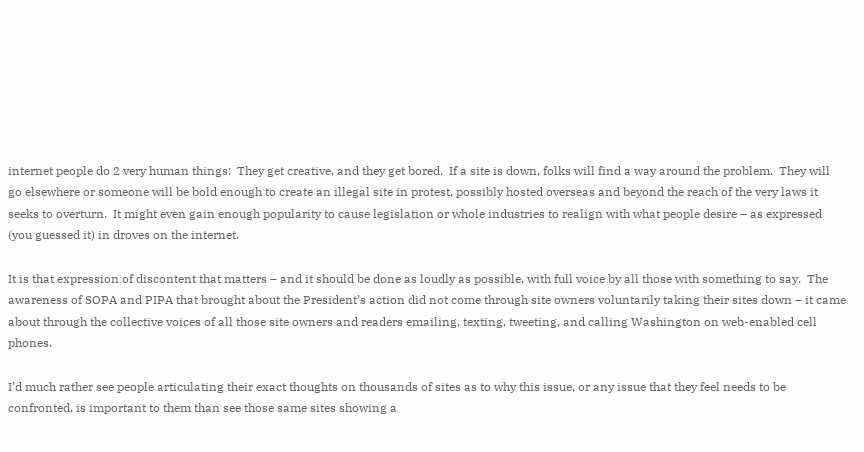internet people do 2 very human things:  They get creative, and they get bored.  If a site is down, folks will find a way around the problem.  They will go elsewhere or someone will be bold enough to create an illegal site in protest, possibly hosted overseas and beyond the reach of the very laws it seeks to overturn.  It might even gain enough popularity to cause legislation or whole industries to realign with what people desire – as expressed (you guessed it) in droves on the internet.

It is that expression of discontent that matters – and it should be done as loudly as possible, with full voice by all those with something to say.  The awareness of SOPA and PIPA that brought about the President’s action did not come through site owners voluntarily taking their sites down – it came about through the collective voices of all those site owners and readers emailing, texting, tweeting, and calling Washington on web-enabled cell phones.

I’d much rather see people articulating their exact thoughts on thousands of sites as to why this issue, or any issue that they feel needs to be confronted, is important to them than see those same sites showing a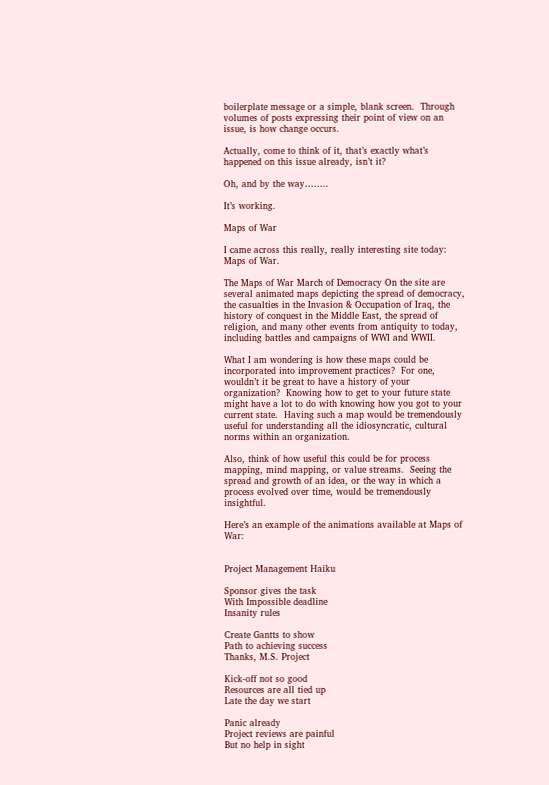boilerplate message or a simple, blank screen.  Through volumes of posts expressing their point of view on an issue, is how change occurs.

Actually, come to think of it, that’s exactly what’s happened on this issue already, isn’t it?

Oh, and by the way……..

It’s working.

Maps of War

I came across this really, really interesting site today:  Maps of War.

The Maps of War March of Democracy On the site are several animated maps depicting the spread of democracy, the casualties in the Invasion & Occupation of Iraq, the history of conquest in the Middle East, the spread of religion, and many other events from antiquity to today, including battles and campaigns of WWI and WWII.

What I am wondering is how these maps could be incorporated into improvement practices?  For one, wouldn’t it be great to have a history of your organization?  Knowing how to get to your future state might have a lot to do with knowing how you got to your current state.  Having such a map would be tremendously useful for understanding all the idiosyncratic, cultural norms within an organization.

Also, think of how useful this could be for process mapping, mind mapping, or value streams.  Seeing the spread and growth of an idea, or the way in which a process evolved over time, would be tremendously insightful.

Here’s an example of the animations available at Maps of War:


Project Management Haiku

Sponsor gives the task
With Impossible deadline
Insanity rules

Create Gantts to show
Path to achieving success
Thanks, M.S. Project

Kick-off not so good
Resources are all tied up
Late the day we start

Panic already
Project reviews are painful
But no help in sight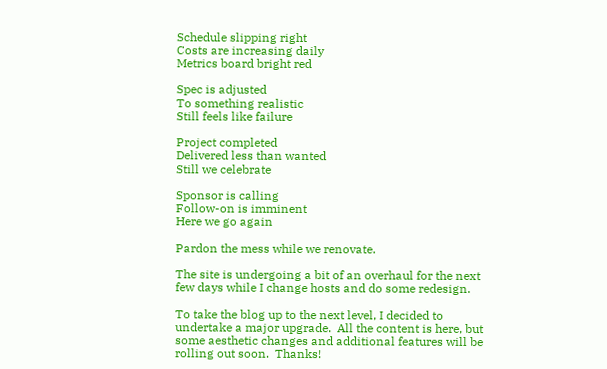Schedule slipping right
Costs are increasing daily
Metrics board bright red

Spec is adjusted
To something realistic
Still feels like failure

Project completed
Delivered less than wanted
Still we celebrate

Sponsor is calling
Follow-on is imminent
Here we go again

Pardon the mess while we renovate.

The site is undergoing a bit of an overhaul for the next few days while I change hosts and do some redesign.

To take the blog up to the next level, I decided to undertake a major upgrade.  All the content is here, but some aesthetic changes and additional features will be rolling out soon.  Thanks!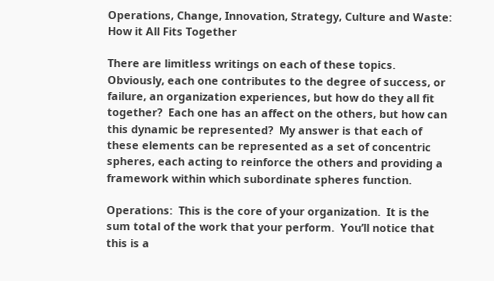Operations, Change, Innovation, Strategy, Culture and Waste: How it All Fits Together

There are limitless writings on each of these topics.  Obviously, each one contributes to the degree of success, or failure, an organization experiences, but how do they all fit together?  Each one has an affect on the others, but how can this dynamic be represented?  My answer is that each of these elements can be represented as a set of concentric spheres, each acting to reinforce the others and providing a framework within which subordinate spheres function.

Operations:  This is the core of your organization.  It is the sum total of the work that your perform.  You’ll notice that this is a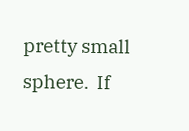pretty small sphere.  If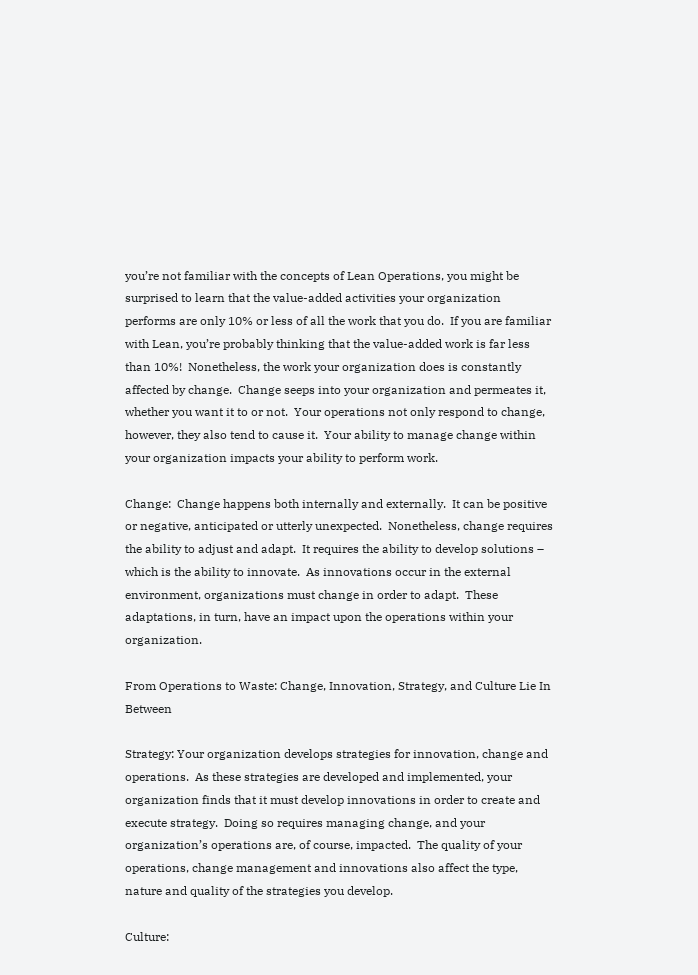you’re not familiar with the concepts of Lean Operations, you might be surprised to learn that the value-added activities your organization performs are only 10% or less of all the work that you do.  If you are familiar with Lean, you’re probably thinking that the value-added work is far less than 10%!  Nonetheless, the work your organization does is constantly affected by change.  Change seeps into your organization and permeates it, whether you want it to or not.  Your operations not only respond to change, however, they also tend to cause it.  Your ability to manage change within your organization impacts your ability to perform work.

Change:  Change happens both internally and externally.  It can be positive or negative, anticipated or utterly unexpected.  Nonetheless, change requires the ability to adjust and adapt.  It requires the ability to develop solutions – which is the ability to innovate.  As innovations occur in the external environment, organizations must change in order to adapt.  These adaptations, in turn, have an impact upon the operations within your organization.

From Operations to Waste: Change, Innovation, Strategy, and Culture Lie In Between

Strategy: Your organization develops strategies for innovation, change and operations.  As these strategies are developed and implemented, your organization finds that it must develop innovations in order to create and execute strategy.  Doing so requires managing change, and your organization’s operations are, of course, impacted.  The quality of your operations, change management and innovations also affect the type, nature and quality of the strategies you develop.

Culture: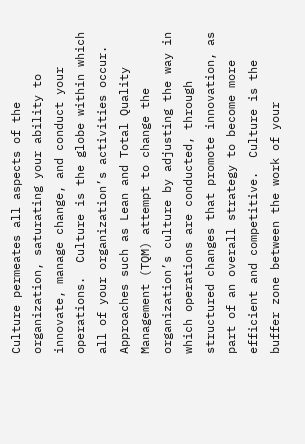Culture permeates all aspects of the organization, saturating your ability to innovate, manage change, and conduct your operations.  Culture is the globe within which all of your organization’s activities occur.  Approaches such as Lean and Total Quality Management (TQM) attempt to change the organization’s culture by adjusting the way in which operations are conducted, through structured changes that promote innovation, as part of an overall strategy to become more efficient and competitive.  Culture is the buffer zone between the work of your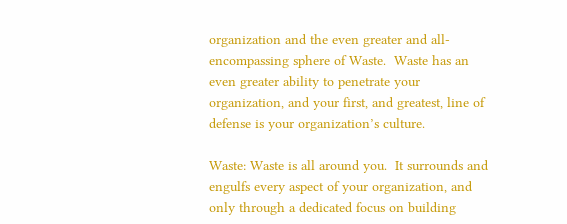organization and the even greater and all-encompassing sphere of Waste.  Waste has an even greater ability to penetrate your organization, and your first, and greatest, line of defense is your organization’s culture.

Waste: Waste is all around you.  It surrounds and engulfs every aspect of your organization, and only through a dedicated focus on building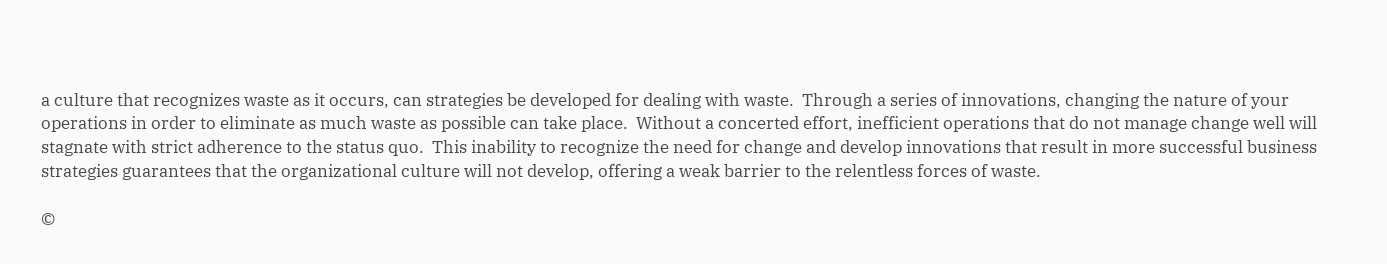a culture that recognizes waste as it occurs, can strategies be developed for dealing with waste.  Through a series of innovations, changing the nature of your operations in order to eliminate as much waste as possible can take place.  Without a concerted effort, inefficient operations that do not manage change well will stagnate with strict adherence to the status quo.  This inability to recognize the need for change and develop innovations that result in more successful business strategies guarantees that the organizational culture will not develop, offering a weak barrier to the relentless forces of waste.

©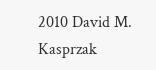2010 David M. Kasprzak